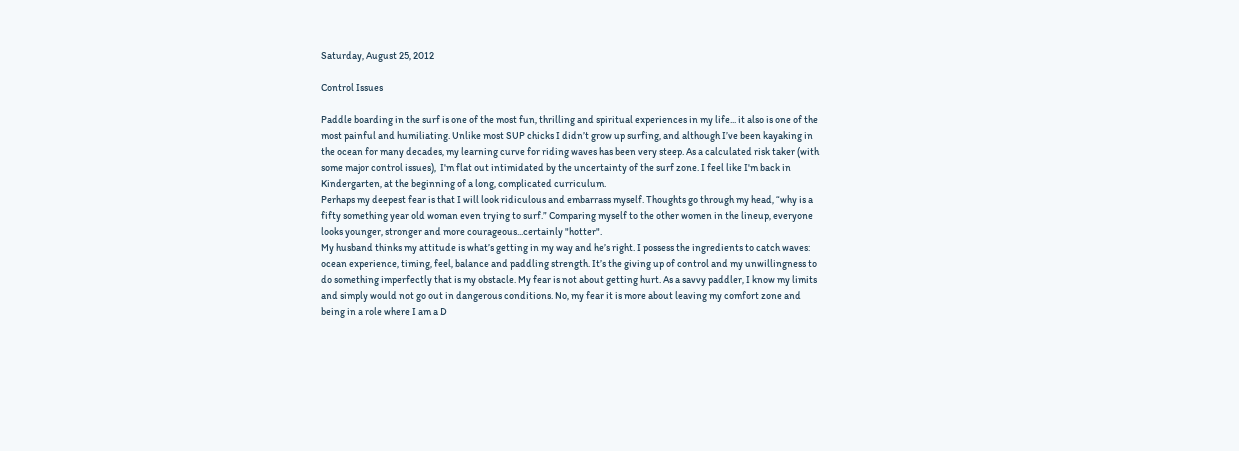Saturday, August 25, 2012

Control Issues

Paddle boarding in the surf is one of the most fun, thrilling and spiritual experiences in my life... it also is one of the most painful and humiliating. Unlike most SUP chicks I didn’t grow up surfing, and although I’ve been kayaking in the ocean for many decades, my learning curve for riding waves has been very steep. As a calculated risk taker (with some major control issues),  I'm flat out intimidated by the uncertainty of the surf zone. I feel like I'm back in Kindergarten, at the beginning of a long, complicated curriculum.
Perhaps my deepest fear is that I will look ridiculous and embarrass myself. Thoughts go through my head, “why is a fifty something year old woman even trying to surf.” Comparing myself to the other women in the lineup, everyone looks younger, stronger and more courageous...certainly "hotter".
My husband thinks my attitude is what’s getting in my way and he’s right. I possess the ingredients to catch waves: ocean experience, timing, feel, balance and paddling strength. It’s the giving up of control and my unwillingness to do something imperfectly that is my obstacle. My fear is not about getting hurt. As a savvy paddler, I know my limits and simply would not go out in dangerous conditions. No, my fear it is more about leaving my comfort zone and being in a role where I am a D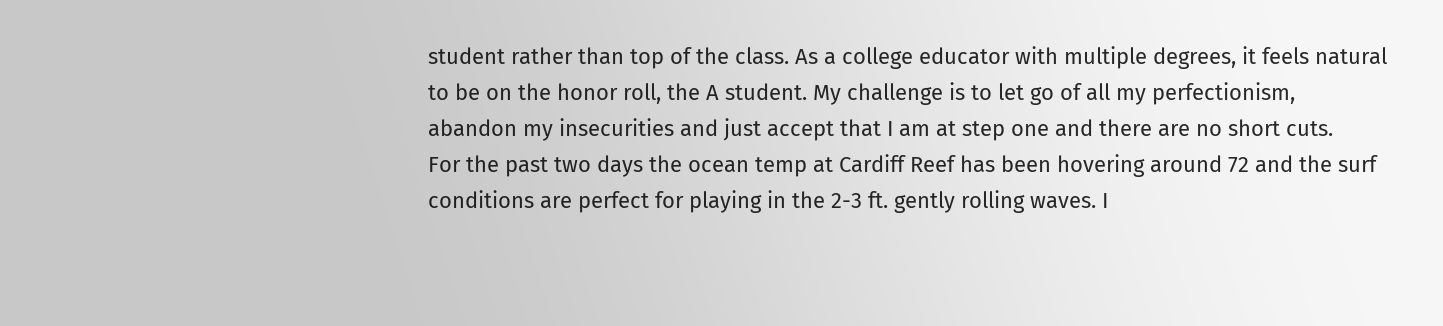student rather than top of the class. As a college educator with multiple degrees, it feels natural to be on the honor roll, the A student. My challenge is to let go of all my perfectionism, abandon my insecurities and just accept that I am at step one and there are no short cuts.
For the past two days the ocean temp at Cardiff Reef has been hovering around 72 and the surf conditions are perfect for playing in the 2-3 ft. gently rolling waves. I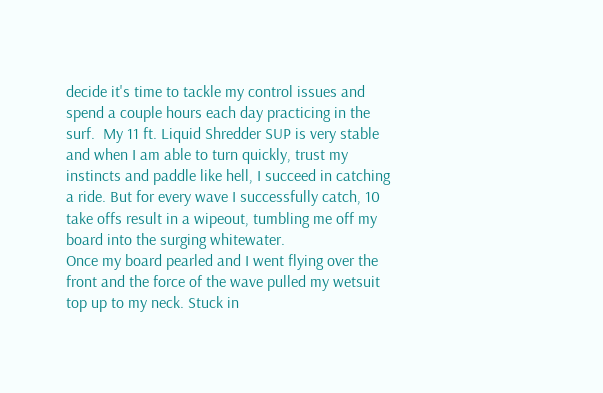decide it's time to tackle my control issues and spend a couple hours each day practicing in the surf.  My 11 ft. Liquid Shredder SUP is very stable and when I am able to turn quickly, trust my instincts and paddle like hell, I succeed in catching a ride. But for every wave I successfully catch, 10 take offs result in a wipeout, tumbling me off my board into the surging whitewater.
Once my board pearled and I went flying over the front and the force of the wave pulled my wetsuit top up to my neck. Stuck in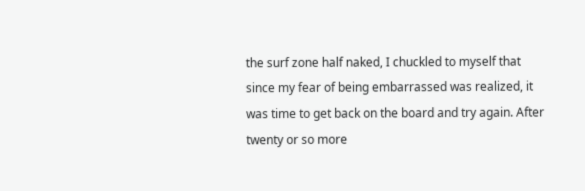the surf zone half naked, I chuckled to myself that since my fear of being embarrassed was realized, it was time to get back on the board and try again. After twenty or so more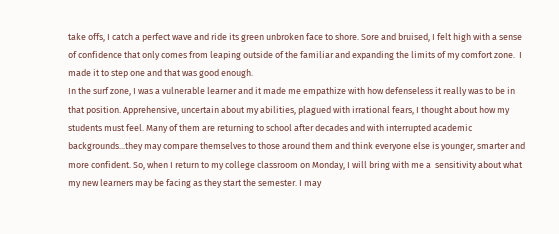take offs, I catch a perfect wave and ride its green unbroken face to shore. Sore and bruised, I felt high with a sense of confidence that only comes from leaping outside of the familiar and expanding the limits of my comfort zone.  I made it to step one and that was good enough.
In the surf zone, I was a vulnerable learner and it made me empathize with how defenseless it really was to be in that position. Apprehensive, uncertain about my abilities, plagued with irrational fears, I thought about how my students must feel. Many of them are returning to school after decades and with interrupted academic backgrounds...they may compare themselves to those around them and think everyone else is younger, smarter and more confident. So, when I return to my college classroom on Monday, I will bring with me a  sensitivity about what my new learners may be facing as they start the semester. I may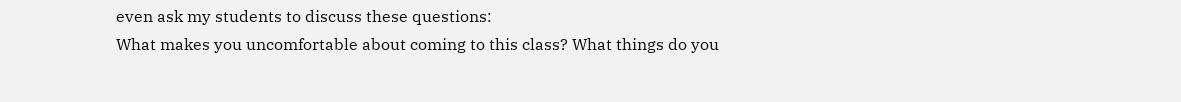even ask my students to discuss these questions:
What makes you uncomfortable about coming to this class? What things do you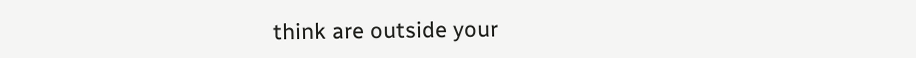think are outside your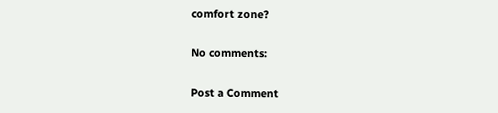comfort zone?

No comments:

Post a Comment